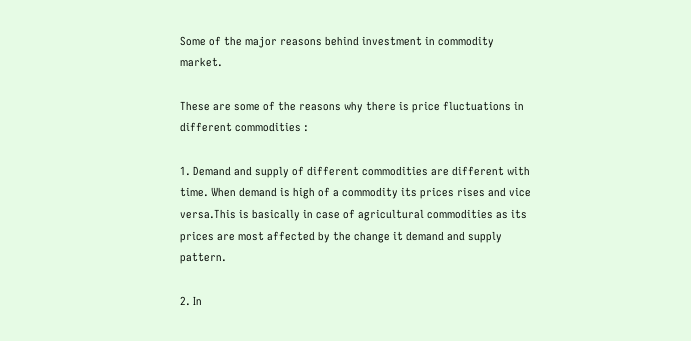Some of the major reasons behind investment in commodity market.

These are some of the reasons why there is price fluctuations in different commodities :

1. Demand and supply of different commodities are different with time. When demand is high of a commodity its prices rises and vice versa.This is basically in case of agricultural commodities as its prices are most affected by the change it demand and supply pattern.

2. In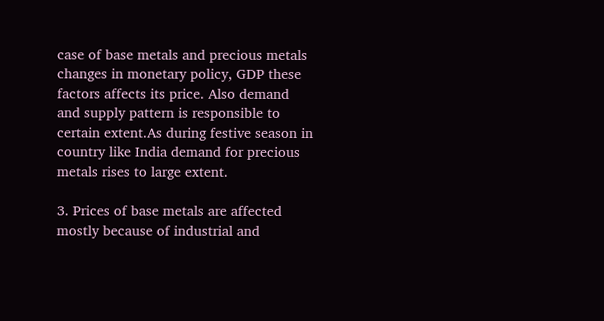case of base metals and precious metals changes in monetary policy, GDP these factors affects its price. Also demand and supply pattern is responsible to certain extent.As during festive season in country like India demand for precious metals rises to large extent.

3. Prices of base metals are affected mostly because of industrial and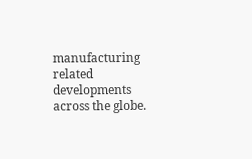manufacturing related developments across the globe.